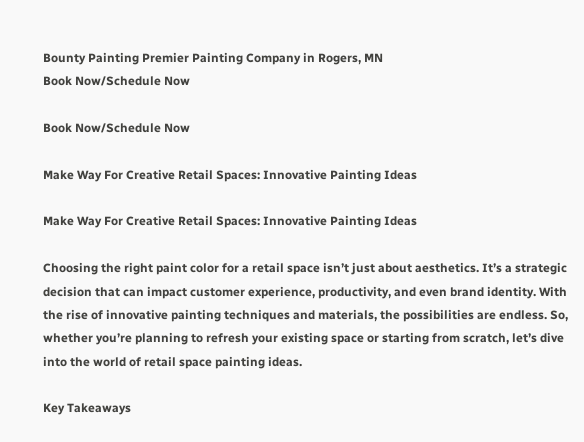Bounty Painting Premier Painting Company in Rogers, MN
Book Now/Schedule Now

Book Now/Schedule Now

Make Way For Creative Retail Spaces: Innovative Painting Ideas

Make Way For Creative Retail Spaces: Innovative Painting Ideas

Choosing the right paint color for a retail space isn’t just about aesthetics. It’s a strategic decision that can impact customer experience, productivity, and even brand identity. With the rise of innovative painting techniques and materials, the possibilities are endless. So, whether you’re planning to refresh your existing space or starting from scratch, let’s dive into the world of retail space painting ideas.

Key Takeaways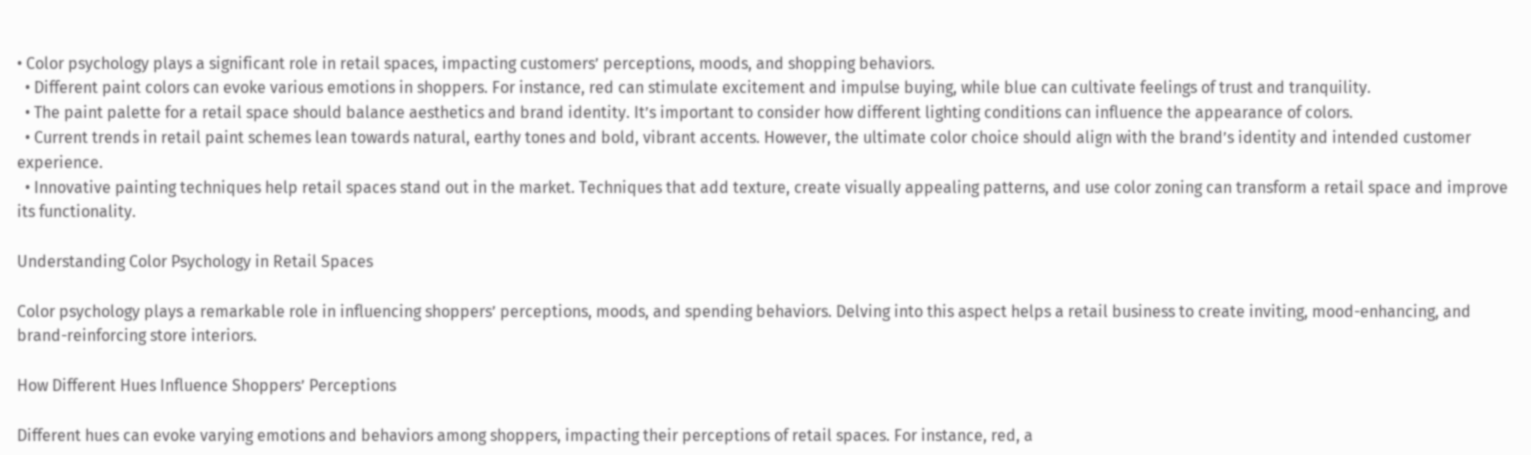• Color psychology plays a significant role in retail spaces, impacting customers’ perceptions, moods, and shopping behaviors.
  • Different paint colors can evoke various emotions in shoppers. For instance, red can stimulate excitement and impulse buying, while blue can cultivate feelings of trust and tranquility.
  • The paint palette for a retail space should balance aesthetics and brand identity. It’s important to consider how different lighting conditions can influence the appearance of colors.
  • Current trends in retail paint schemes lean towards natural, earthy tones and bold, vibrant accents. However, the ultimate color choice should align with the brand’s identity and intended customer experience.
  • Innovative painting techniques help retail spaces stand out in the market. Techniques that add texture, create visually appealing patterns, and use color zoning can transform a retail space and improve its functionality.

Understanding Color Psychology in Retail Spaces

Color psychology plays a remarkable role in influencing shoppers’ perceptions, moods, and spending behaviors. Delving into this aspect helps a retail business to create inviting, mood-enhancing, and brand-reinforcing store interiors.

How Different Hues Influence Shoppers’ Perceptions

Different hues can evoke varying emotions and behaviors among shoppers, impacting their perceptions of retail spaces. For instance, red, a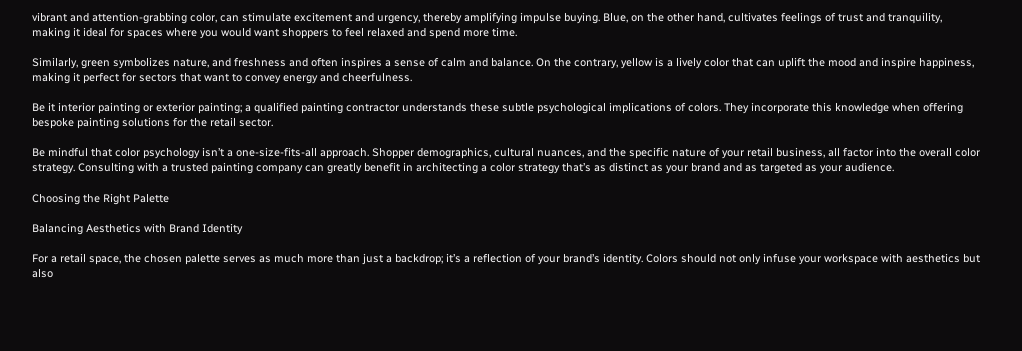vibrant and attention-grabbing color, can stimulate excitement and urgency, thereby amplifying impulse buying. Blue, on the other hand, cultivates feelings of trust and tranquility, making it ideal for spaces where you would want shoppers to feel relaxed and spend more time.

Similarly, green symbolizes nature, and freshness and often inspires a sense of calm and balance. On the contrary, yellow is a lively color that can uplift the mood and inspire happiness, making it perfect for sectors that want to convey energy and cheerfulness.

Be it interior painting or exterior painting; a qualified painting contractor understands these subtle psychological implications of colors. They incorporate this knowledge when offering bespoke painting solutions for the retail sector.

Be mindful that color psychology isn’t a one-size-fits-all approach. Shopper demographics, cultural nuances, and the specific nature of your retail business, all factor into the overall color strategy. Consulting with a trusted painting company can greatly benefit in architecting a color strategy that’s as distinct as your brand and as targeted as your audience.

Choosing the Right Palette

Balancing Aesthetics with Brand Identity

For a retail space, the chosen palette serves as much more than just a backdrop; it’s a reflection of your brand’s identity. Colors should not only infuse your workspace with aesthetics but also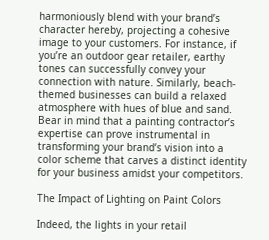harmoniously blend with your brand’s character hereby, projecting a cohesive image to your customers. For instance, if you’re an outdoor gear retailer, earthy tones can successfully convey your connection with nature. Similarly, beach-themed businesses can build a relaxed atmosphere with hues of blue and sand. Bear in mind that a painting contractor’s expertise can prove instrumental in transforming your brand’s vision into a color scheme that carves a distinct identity for your business amidst your competitors.

The Impact of Lighting on Paint Colors

Indeed, the lights in your retail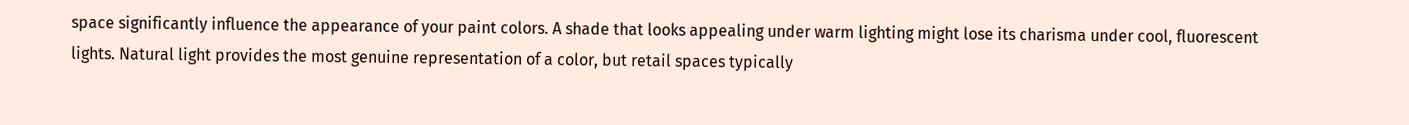space significantly influence the appearance of your paint colors. A shade that looks appealing under warm lighting might lose its charisma under cool, fluorescent lights. Natural light provides the most genuine representation of a color, but retail spaces typically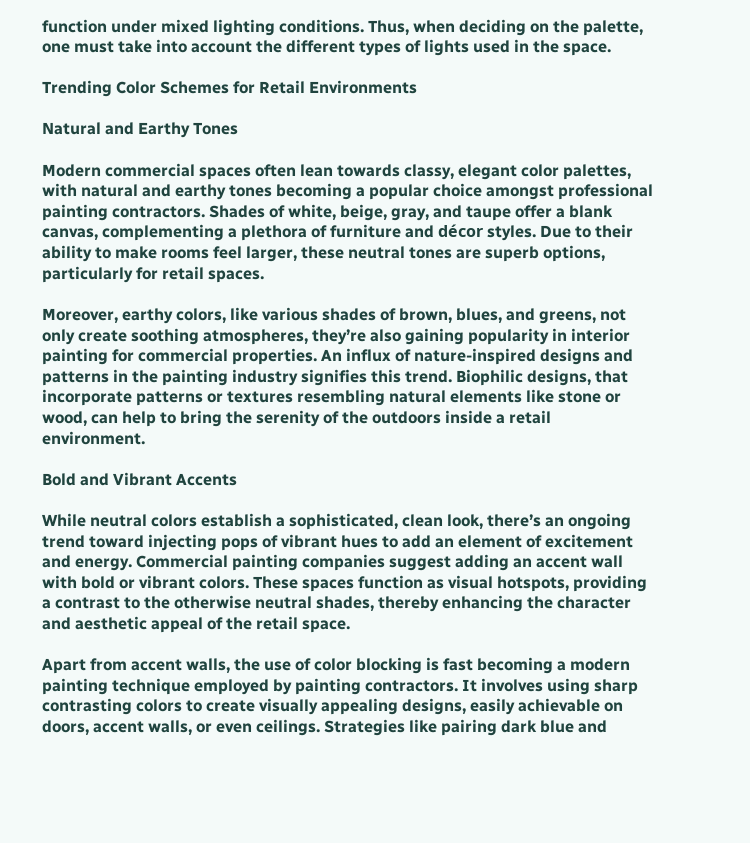function under mixed lighting conditions. Thus, when deciding on the palette, one must take into account the different types of lights used in the space.

Trending Color Schemes for Retail Environments

Natural and Earthy Tones

Modern commercial spaces often lean towards classy, elegant color palettes, with natural and earthy tones becoming a popular choice amongst professional painting contractors. Shades of white, beige, gray, and taupe offer a blank canvas, complementing a plethora of furniture and décor styles. Due to their ability to make rooms feel larger, these neutral tones are superb options, particularly for retail spaces.

Moreover, earthy colors, like various shades of brown, blues, and greens, not only create soothing atmospheres, they’re also gaining popularity in interior painting for commercial properties. An influx of nature-inspired designs and patterns in the painting industry signifies this trend. Biophilic designs, that incorporate patterns or textures resembling natural elements like stone or wood, can help to bring the serenity of the outdoors inside a retail environment.

Bold and Vibrant Accents

While neutral colors establish a sophisticated, clean look, there’s an ongoing trend toward injecting pops of vibrant hues to add an element of excitement and energy. Commercial painting companies suggest adding an accent wall with bold or vibrant colors. These spaces function as visual hotspots, providing a contrast to the otherwise neutral shades, thereby enhancing the character and aesthetic appeal of the retail space.

Apart from accent walls, the use of color blocking is fast becoming a modern painting technique employed by painting contractors. It involves using sharp contrasting colors to create visually appealing designs, easily achievable on doors, accent walls, or even ceilings. Strategies like pairing dark blue and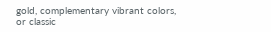gold, complementary vibrant colors, or classic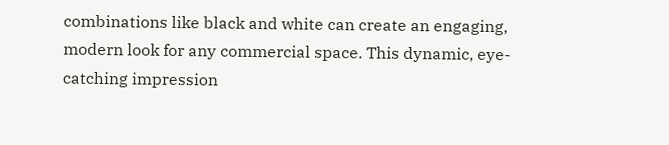combinations like black and white can create an engaging, modern look for any commercial space. This dynamic, eye-catching impression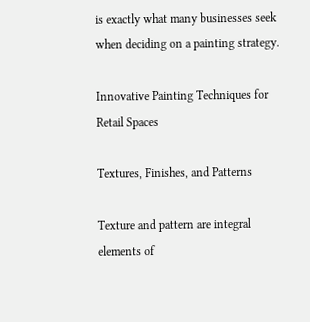is exactly what many businesses seek when deciding on a painting strategy.

Innovative Painting Techniques for Retail Spaces

Textures, Finishes, and Patterns

Texture and pattern are integral elements of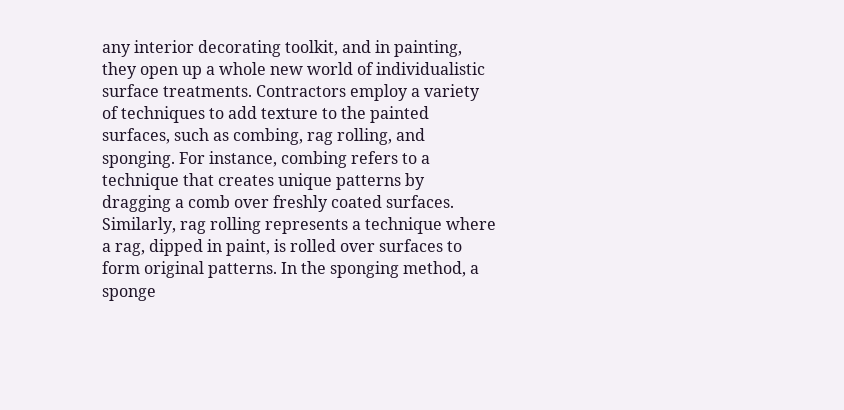any interior decorating toolkit, and in painting, they open up a whole new world of individualistic surface treatments. Contractors employ a variety of techniques to add texture to the painted surfaces, such as combing, rag rolling, and sponging. For instance, combing refers to a technique that creates unique patterns by dragging a comb over freshly coated surfaces. Similarly, rag rolling represents a technique where a rag, dipped in paint, is rolled over surfaces to form original patterns. In the sponging method, a sponge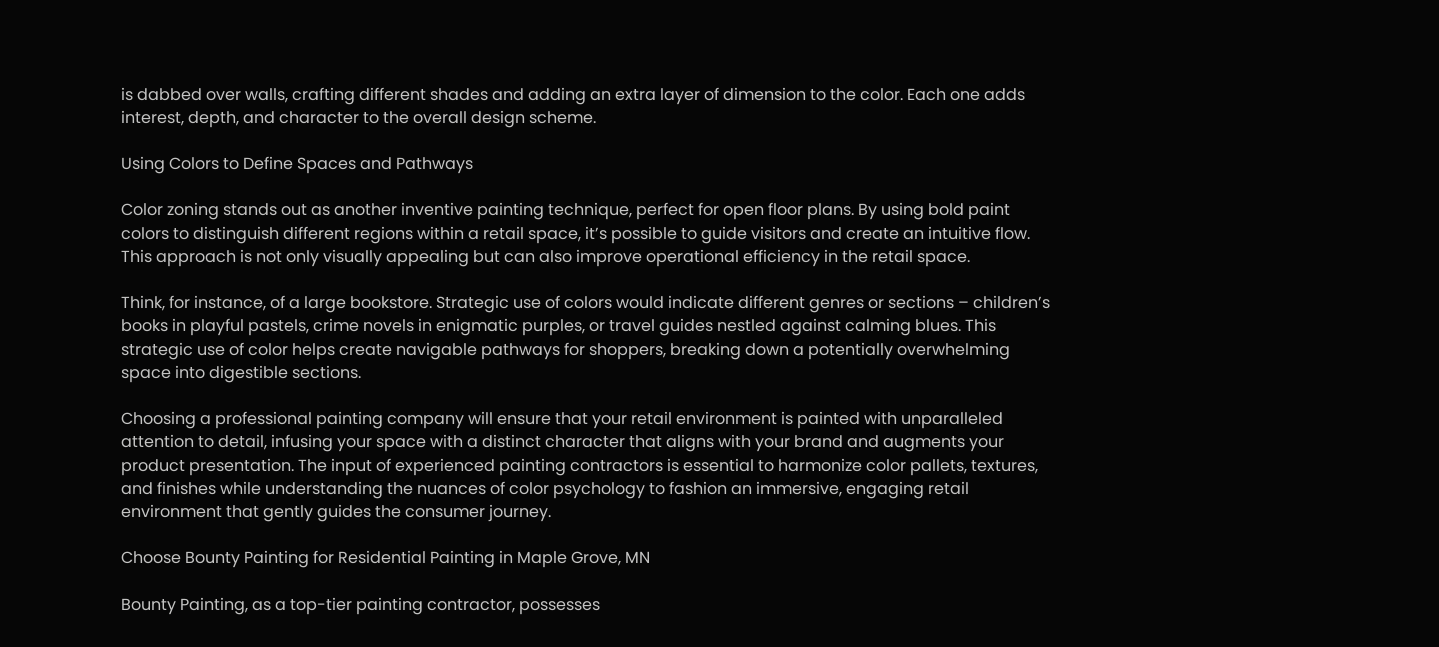is dabbed over walls, crafting different shades and adding an extra layer of dimension to the color. Each one adds interest, depth, and character to the overall design scheme.

Using Colors to Define Spaces and Pathways

Color zoning stands out as another inventive painting technique, perfect for open floor plans. By using bold paint colors to distinguish different regions within a retail space, it’s possible to guide visitors and create an intuitive flow. This approach is not only visually appealing but can also improve operational efficiency in the retail space.

Think, for instance, of a large bookstore. Strategic use of colors would indicate different genres or sections – children’s books in playful pastels, crime novels in enigmatic purples, or travel guides nestled against calming blues. This strategic use of color helps create navigable pathways for shoppers, breaking down a potentially overwhelming space into digestible sections.

Choosing a professional painting company will ensure that your retail environment is painted with unparalleled attention to detail, infusing your space with a distinct character that aligns with your brand and augments your product presentation. The input of experienced painting contractors is essential to harmonize color pallets, textures, and finishes while understanding the nuances of color psychology to fashion an immersive, engaging retail environment that gently guides the consumer journey.

Choose Bounty Painting for Residential Painting in Maple Grove, MN

Bounty Painting, as a top-tier painting contractor, possesses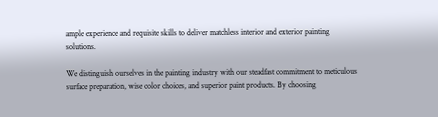ample experience and requisite skills to deliver matchless interior and exterior painting solutions.

We distinguish ourselves in the painting industry with our steadfast commitment to meticulous surface preparation, wise color choices, and superior paint products. By choosing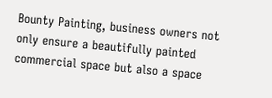Bounty Painting, business owners not only ensure a beautifully painted commercial space but also a space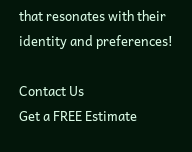that resonates with their identity and preferences!

Contact Us
Get a FREE Estimate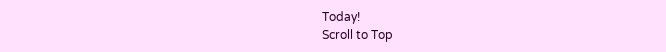Today!
Scroll to Top